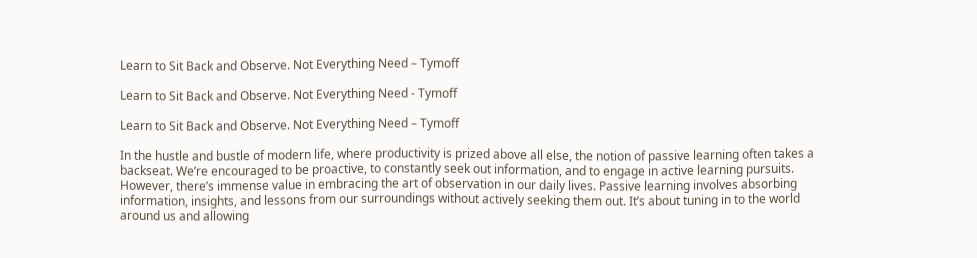Learn to Sit Back and Observe. Not Everything Need – Tymoff

Learn to Sit Back and Observe. Not Everything Need - Tymoff

Learn to Sit Back and Observe. Not Everything Need – Tymoff

In the hustle and bustle of modern life, where productivity is prized above all else, the notion of passive learning often takes a backseat. We’re encouraged to be proactive, to constantly seek out information, and to engage in active learning pursuits. However, there’s immense value in embracing the art of observation in our daily lives. Passive learning involves absorbing information, insights, and lessons from our surroundings without actively seeking them out. It’s about tuning in to the world around us and allowing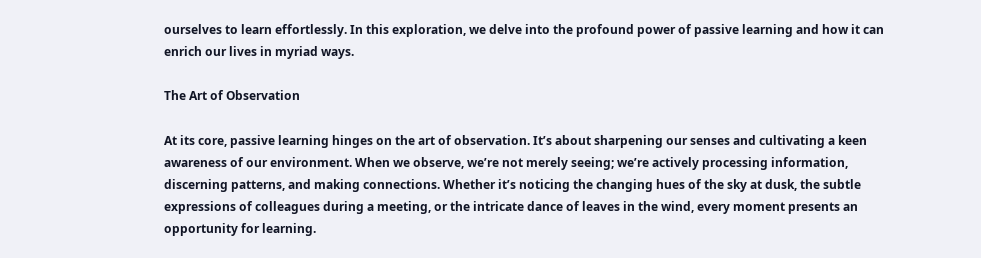ourselves to learn effortlessly. In this exploration, we delve into the profound power of passive learning and how it can enrich our lives in myriad ways.

The Art of Observation

At its core, passive learning hinges on the art of observation. It’s about sharpening our senses and cultivating a keen awareness of our environment. When we observe, we’re not merely seeing; we’re actively processing information, discerning patterns, and making connections. Whether it’s noticing the changing hues of the sky at dusk, the subtle expressions of colleagues during a meeting, or the intricate dance of leaves in the wind, every moment presents an opportunity for learning.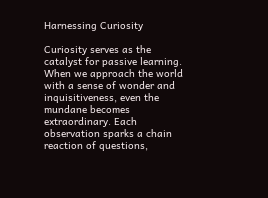Harnessing Curiosity

Curiosity serves as the catalyst for passive learning. When we approach the world with a sense of wonder and inquisitiveness, even the mundane becomes extraordinary. Each observation sparks a chain reaction of questions,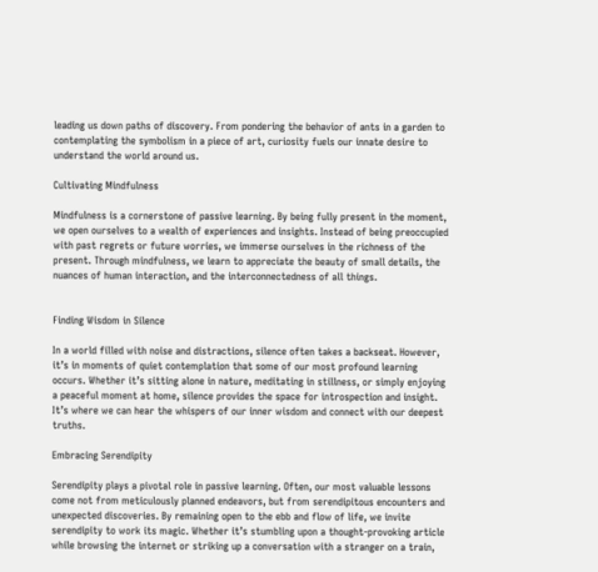leading us down paths of discovery. From pondering the behavior of ants in a garden to contemplating the symbolism in a piece of art, curiosity fuels our innate desire to understand the world around us.

Cultivating Mindfulness

Mindfulness is a cornerstone of passive learning. By being fully present in the moment, we open ourselves to a wealth of experiences and insights. Instead of being preoccupied with past regrets or future worries, we immerse ourselves in the richness of the present. Through mindfulness, we learn to appreciate the beauty of small details, the nuances of human interaction, and the interconnectedness of all things.


Finding Wisdom in Silence

In a world filled with noise and distractions, silence often takes a backseat. However, it’s in moments of quiet contemplation that some of our most profound learning occurs. Whether it’s sitting alone in nature, meditating in stillness, or simply enjoying a peaceful moment at home, silence provides the space for introspection and insight. It’s where we can hear the whispers of our inner wisdom and connect with our deepest truths.

Embracing Serendipity

Serendipity plays a pivotal role in passive learning. Often, our most valuable lessons come not from meticulously planned endeavors, but from serendipitous encounters and unexpected discoveries. By remaining open to the ebb and flow of life, we invite serendipity to work its magic. Whether it’s stumbling upon a thought-provoking article while browsing the internet or striking up a conversation with a stranger on a train,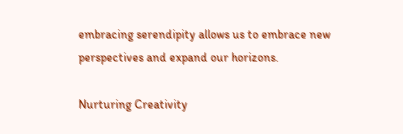embracing serendipity allows us to embrace new perspectives and expand our horizons.

Nurturing Creativity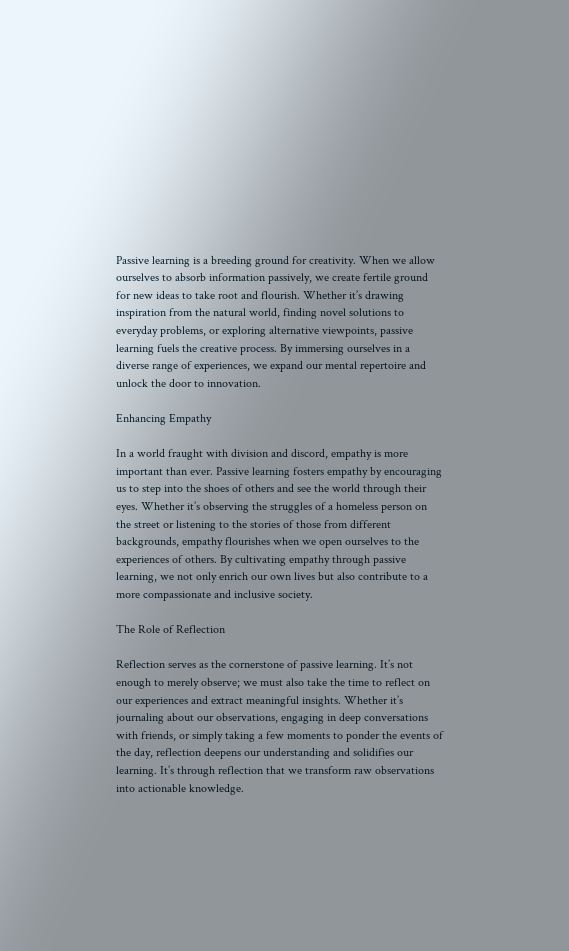Passive learning is a breeding ground for creativity. When we allow ourselves to absorb information passively, we create fertile ground for new ideas to take root and flourish. Whether it’s drawing inspiration from the natural world, finding novel solutions to everyday problems, or exploring alternative viewpoints, passive learning fuels the creative process. By immersing ourselves in a diverse range of experiences, we expand our mental repertoire and unlock the door to innovation.

Enhancing Empathy

In a world fraught with division and discord, empathy is more important than ever. Passive learning fosters empathy by encouraging us to step into the shoes of others and see the world through their eyes. Whether it’s observing the struggles of a homeless person on the street or listening to the stories of those from different backgrounds, empathy flourishes when we open ourselves to the experiences of others. By cultivating empathy through passive learning, we not only enrich our own lives but also contribute to a more compassionate and inclusive society.

The Role of Reflection

Reflection serves as the cornerstone of passive learning. It’s not enough to merely observe; we must also take the time to reflect on our experiences and extract meaningful insights. Whether it’s journaling about our observations, engaging in deep conversations with friends, or simply taking a few moments to ponder the events of the day, reflection deepens our understanding and solidifies our learning. It’s through reflection that we transform raw observations into actionable knowledge.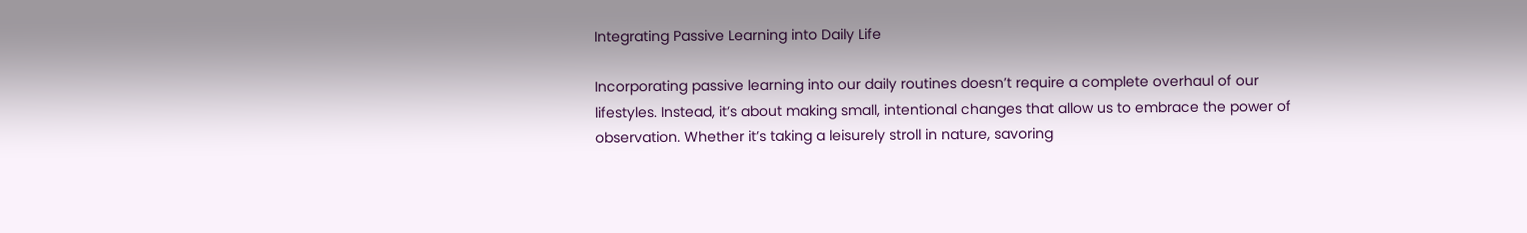Integrating Passive Learning into Daily Life

Incorporating passive learning into our daily routines doesn’t require a complete overhaul of our lifestyles. Instead, it’s about making small, intentional changes that allow us to embrace the power of observation. Whether it’s taking a leisurely stroll in nature, savoring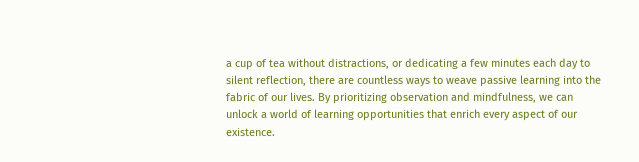a cup of tea without distractions, or dedicating a few minutes each day to silent reflection, there are countless ways to weave passive learning into the fabric of our lives. By prioritizing observation and mindfulness, we can unlock a world of learning opportunities that enrich every aspect of our existence.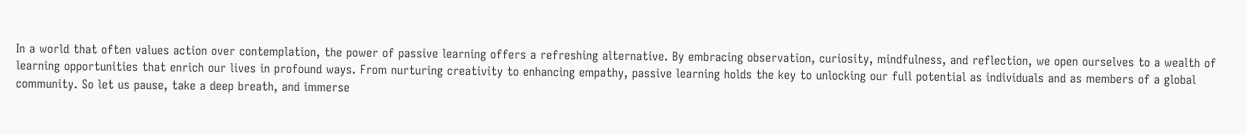In a world that often values action over contemplation, the power of passive learning offers a refreshing alternative. By embracing observation, curiosity, mindfulness, and reflection, we open ourselves to a wealth of learning opportunities that enrich our lives in profound ways. From nurturing creativity to enhancing empathy, passive learning holds the key to unlocking our full potential as individuals and as members of a global community. So let us pause, take a deep breath, and immerse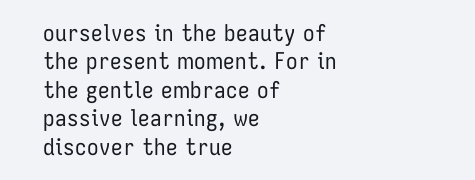ourselves in the beauty of the present moment. For in the gentle embrace of passive learning, we discover the true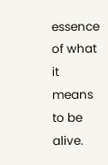essence of what it means to be alive.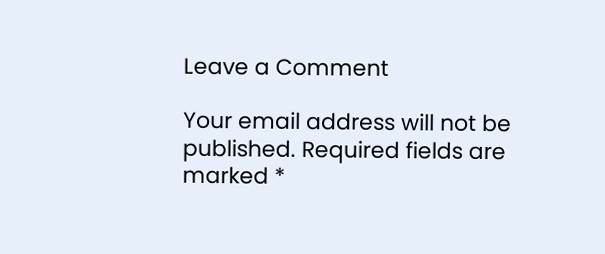Leave a Comment

Your email address will not be published. Required fields are marked *